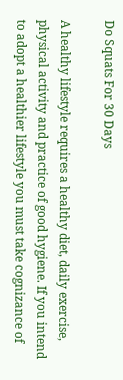Do Squats For 30 Days

A healthy lifestyle requires a healthy diet, daily exercise, physical activity and practice of good hygiene. If you intend to adopt a healthier lifestyle you must take cognizance of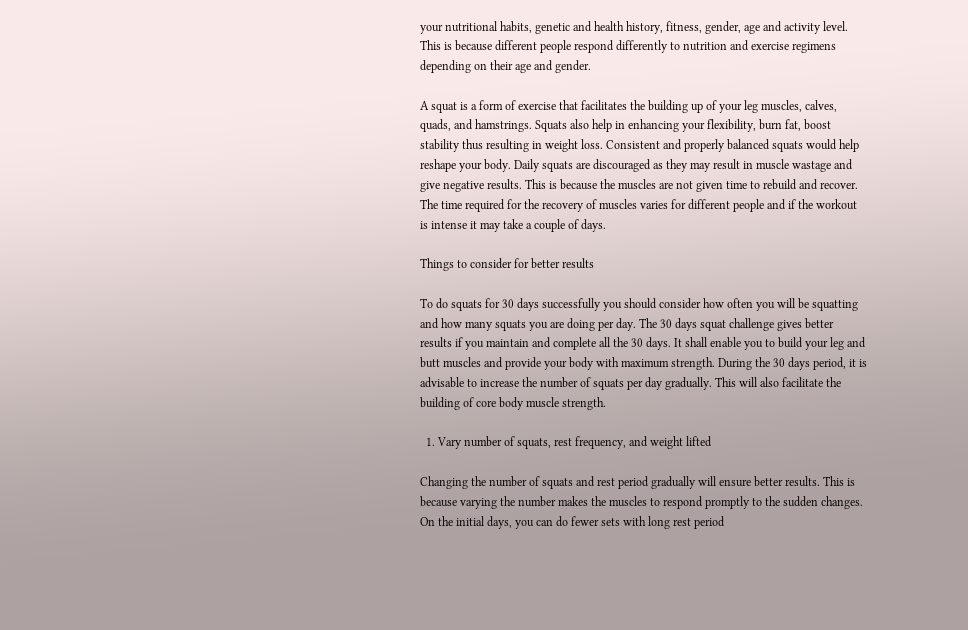your nutritional habits, genetic and health history, fitness, gender, age and activity level. This is because different people respond differently to nutrition and exercise regimens depending on their age and gender.

A squat is a form of exercise that facilitates the building up of your leg muscles, calves, quads, and hamstrings. Squats also help in enhancing your flexibility, burn fat, boost stability thus resulting in weight loss. Consistent and properly balanced squats would help reshape your body. Daily squats are discouraged as they may result in muscle wastage and give negative results. This is because the muscles are not given time to rebuild and recover. The time required for the recovery of muscles varies for different people and if the workout is intense it may take a couple of days.

Things to consider for better results

To do squats for 30 days successfully you should consider how often you will be squatting and how many squats you are doing per day. The 30 days squat challenge gives better results if you maintain and complete all the 30 days. It shall enable you to build your leg and butt muscles and provide your body with maximum strength. During the 30 days period, it is advisable to increase the number of squats per day gradually. This will also facilitate the building of core body muscle strength.

  1. Vary number of squats, rest frequency, and weight lifted

Changing the number of squats and rest period gradually will ensure better results. This is because varying the number makes the muscles to respond promptly to the sudden changes. On the initial days, you can do fewer sets with long rest period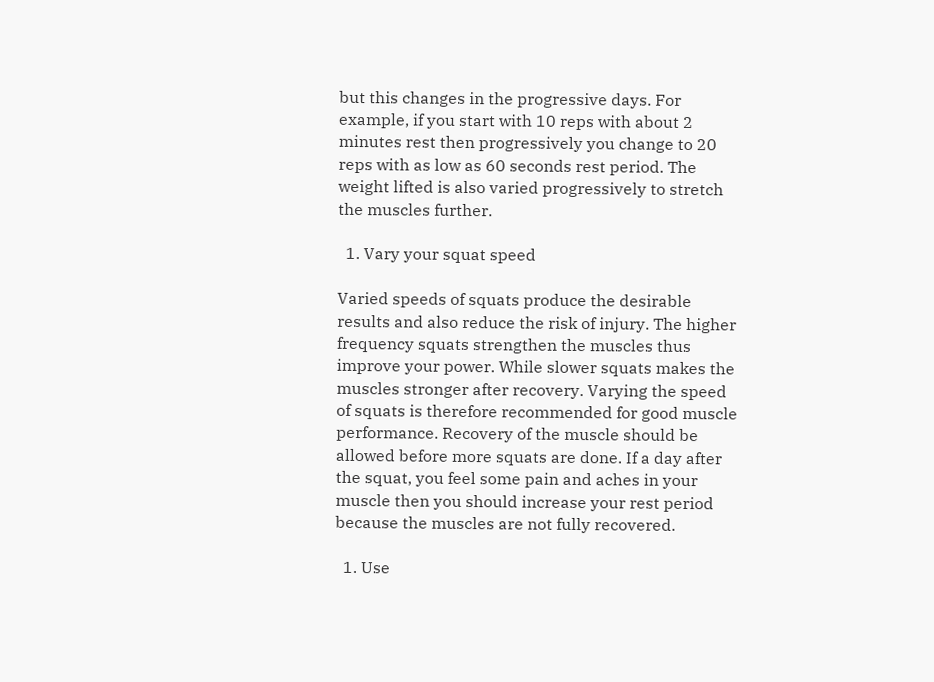but this changes in the progressive days. For example, if you start with 10 reps with about 2 minutes rest then progressively you change to 20 reps with as low as 60 seconds rest period. The weight lifted is also varied progressively to stretch the muscles further.

  1. Vary your squat speed

Varied speeds of squats produce the desirable results and also reduce the risk of injury. The higher frequency squats strengthen the muscles thus improve your power. While slower squats makes the muscles stronger after recovery. Varying the speed of squats is therefore recommended for good muscle performance. Recovery of the muscle should be allowed before more squats are done. If a day after the squat, you feel some pain and aches in your muscle then you should increase your rest period because the muscles are not fully recovered.

  1. Use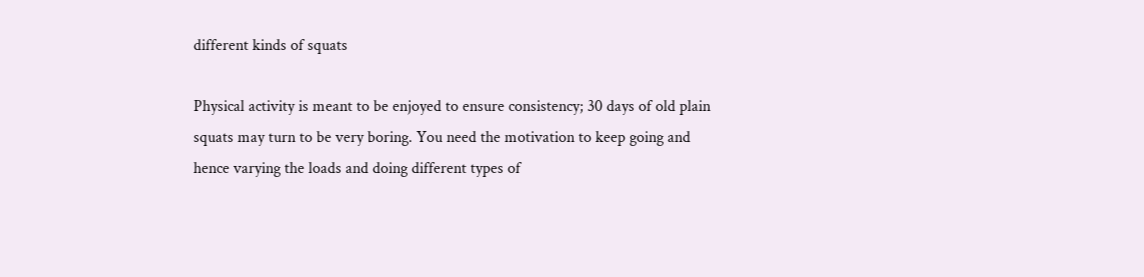different kinds of squats

Physical activity is meant to be enjoyed to ensure consistency; 30 days of old plain squats may turn to be very boring. You need the motivation to keep going and hence varying the loads and doing different types of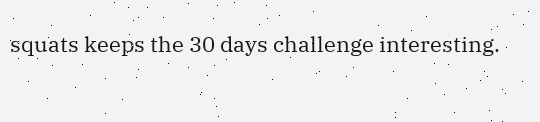squats keeps the 30 days challenge interesting.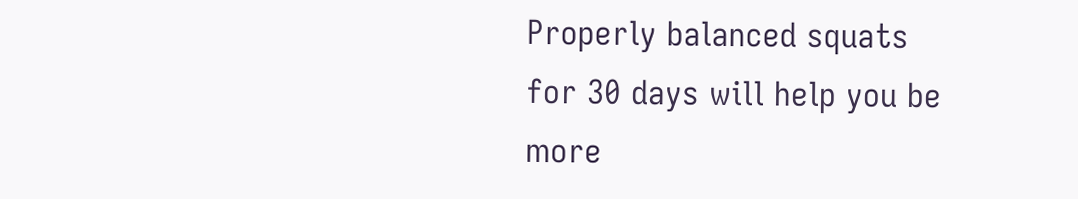Properly balanced squats for 30 days will help you be more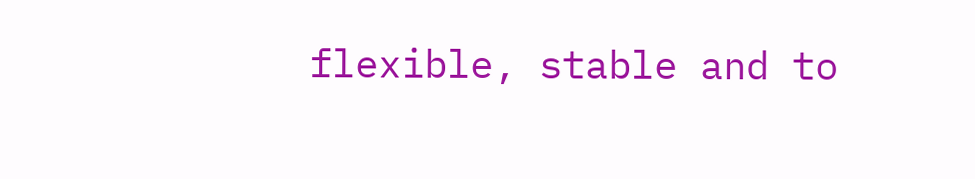flexible, stable and to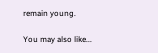remain young.

You may also like...